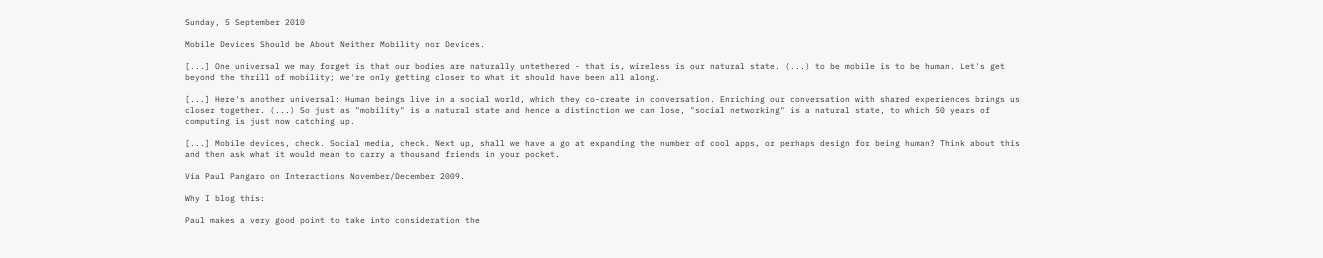Sunday, 5 September 2010

Mobile Devices Should be About Neither Mobility nor Devices.

[...] One universal we may forget is that our bodies are naturally untethered - that is, wireless is our natural state. (...) to be mobile is to be human. Let's get beyond the thrill of mobility; we're only getting closer to what it should have been all along.

[...] Here's another universal: Human beings live in a social world, which they co-create in conversation. Enriching our conversation with shared experiences brings us closer together. (...) So just as "mobility" is a natural state and hence a distinction we can lose, "social networking" is a natural state, to which 50 years of computing is just now catching up.

[...] Mobile devices, check. Social media, check. Next up, shall we have a go at expanding the number of cool apps, or perhaps design for being human? Think about this and then ask what it would mean to carry a thousand friends in your pocket.

Via Paul Pangaro on Interactions November/December 2009.

Why I blog this:

Paul makes a very good point to take into consideration the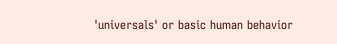'universals' or basic human behavior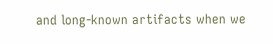and long-known artifacts when we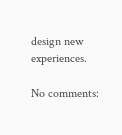design new experiences.

No comments: